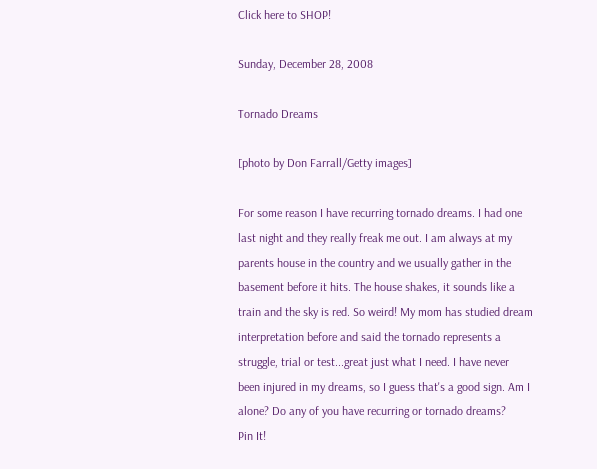Click here to SHOP!

Sunday, December 28, 2008

Tornado Dreams

[photo by Don Farrall/Getty images]

For some reason I have recurring tornado dreams. I had one last night and they really freak me out. I am always at my parents house in the country and we usually gather in the basement before it hits. The house shakes, it sounds like a train and the sky is red. So weird! My mom has studied dream interpretation before and said the tornado represents a struggle, trial or test...great just what I need. I have never been injured in my dreams, so I guess that's a good sign. Am I alone? Do any of you have recurring or tornado dreams?
Pin It!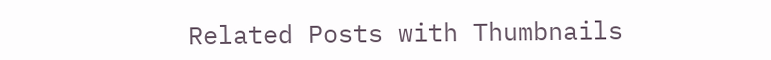Related Posts with Thumbnails